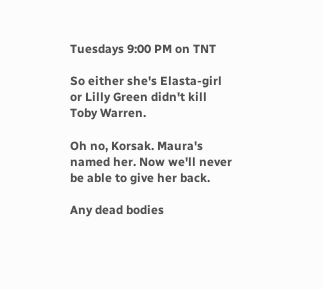Tuesdays 9:00 PM on TNT

So either she's Elasta-girl or Lilly Green didn't kill Toby Warren.

Oh no, Korsak. Maura's named her. Now we'll never be able to give her back.

Any dead bodies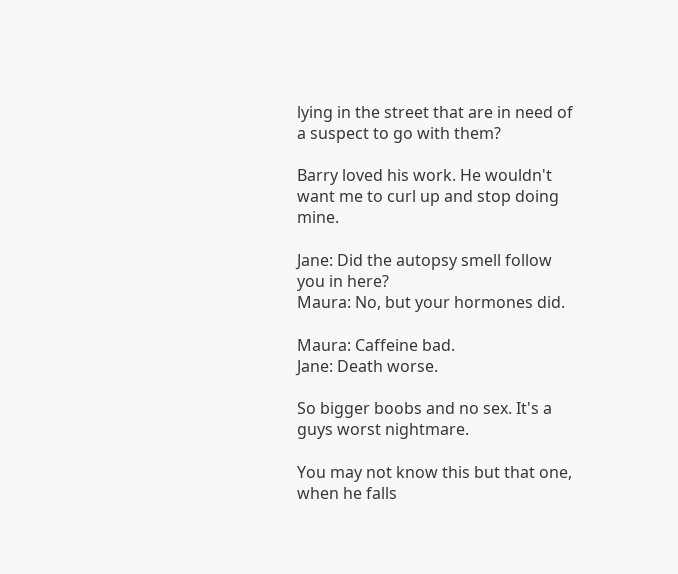lying in the street that are in need of a suspect to go with them?

Barry loved his work. He wouldn't want me to curl up and stop doing mine.

Jane: Did the autopsy smell follow you in here?
Maura: No, but your hormones did.

Maura: Caffeine bad.
Jane: Death worse.

So bigger boobs and no sex. It's a guys worst nightmare.

You may not know this but that one, when he falls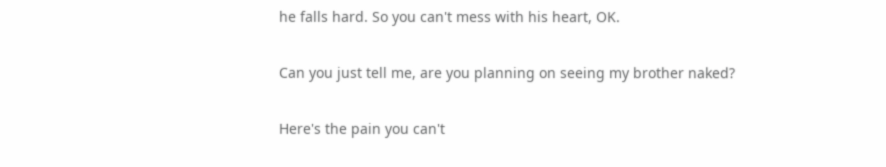he falls hard. So you can't mess with his heart, OK.

Can you just tell me, are you planning on seeing my brother naked?

Here's the pain you can't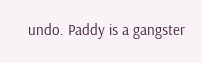undo. Paddy is a gangster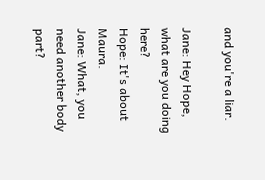and you're a liar.

Jane: Hey Hope, what are you doing here?
Hope: It's about Maura.
Jane: What, you need another body part?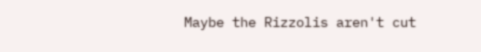Maybe the Rizzolis aren't cut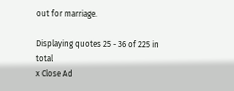out for marriage.

Displaying quotes 25 - 36 of 225 in total
x Close Ad